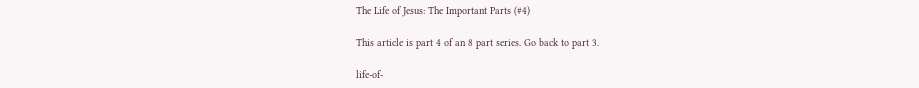The Life of Jesus: The Important Parts (#4)

This article is part 4 of an 8 part series. Go back to part 3.

life-of-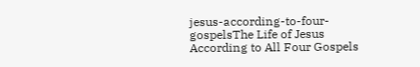jesus-according-to-four-gospelsThe Life of Jesus According to All Four Gospels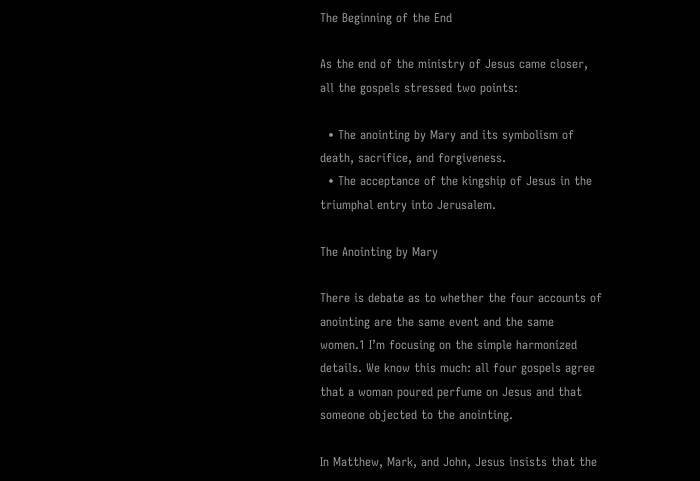The Beginning of the End

As the end of the ministry of Jesus came closer, all the gospels stressed two points:

  • The anointing by Mary and its symbolism of death, sacrifice, and forgiveness.
  • The acceptance of the kingship of Jesus in the triumphal entry into Jerusalem.

The Anointing by Mary

There is debate as to whether the four accounts of anointing are the same event and the same women.1 I’m focusing on the simple harmonized details. We know this much: all four gospels agree that a woman poured perfume on Jesus and that someone objected to the anointing.

In Matthew, Mark, and John, Jesus insists that the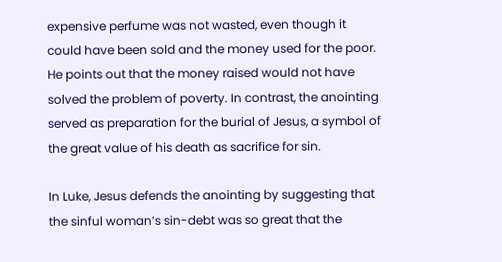expensive perfume was not wasted, even though it could have been sold and the money used for the poor. He points out that the money raised would not have solved the problem of poverty. In contrast, the anointing served as preparation for the burial of Jesus, a symbol of the great value of his death as sacrifice for sin.

In Luke, Jesus defends the anointing by suggesting that the sinful woman’s sin-debt was so great that the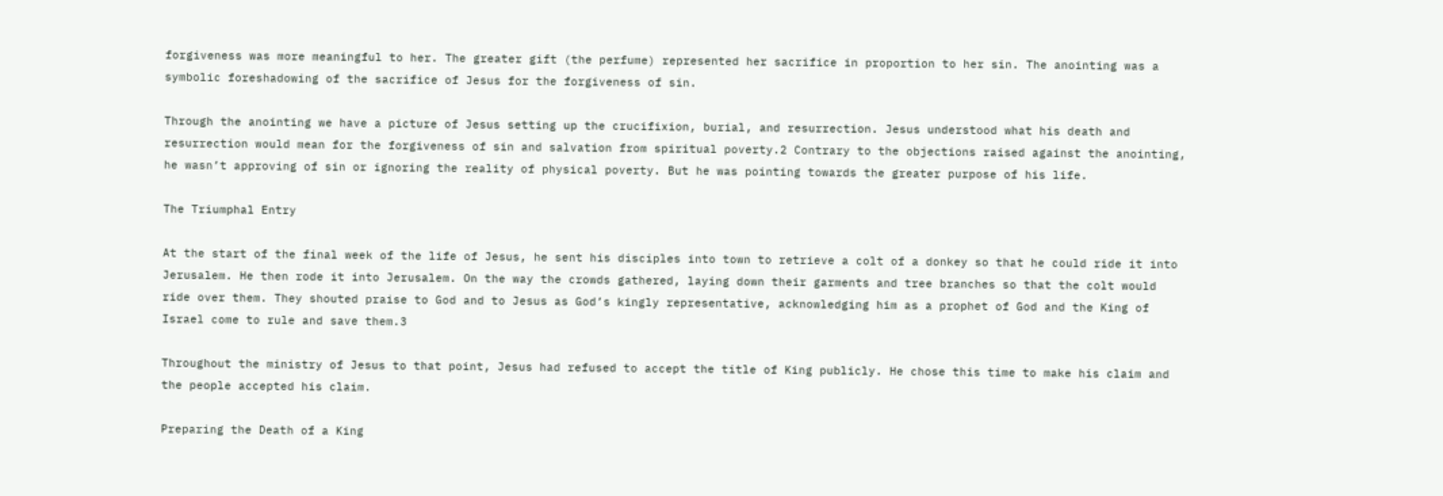forgiveness was more meaningful to her. The greater gift (the perfume) represented her sacrifice in proportion to her sin. The anointing was a symbolic foreshadowing of the sacrifice of Jesus for the forgiveness of sin.

Through the anointing we have a picture of Jesus setting up the crucifixion, burial, and resurrection. Jesus understood what his death and resurrection would mean for the forgiveness of sin and salvation from spiritual poverty.2 Contrary to the objections raised against the anointing, he wasn’t approving of sin or ignoring the reality of physical poverty. But he was pointing towards the greater purpose of his life.

The Triumphal Entry

At the start of the final week of the life of Jesus, he sent his disciples into town to retrieve a colt of a donkey so that he could ride it into Jerusalem. He then rode it into Jerusalem. On the way the crowds gathered, laying down their garments and tree branches so that the colt would ride over them. They shouted praise to God and to Jesus as God’s kingly representative, acknowledging him as a prophet of God and the King of Israel come to rule and save them.3

Throughout the ministry of Jesus to that point, Jesus had refused to accept the title of King publicly. He chose this time to make his claim and the people accepted his claim.

Preparing the Death of a King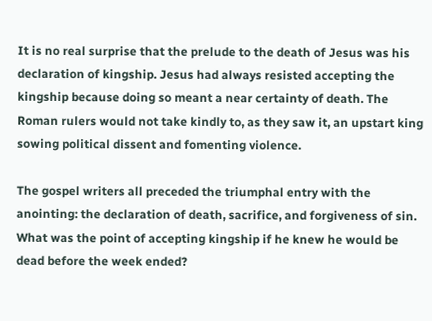It is no real surprise that the prelude to the death of Jesus was his declaration of kingship. Jesus had always resisted accepting the kingship because doing so meant a near certainty of death. The Roman rulers would not take kindly to, as they saw it, an upstart king sowing political dissent and fomenting violence.

The gospel writers all preceded the triumphal entry with the anointing: the declaration of death, sacrifice, and forgiveness of sin. What was the point of accepting kingship if he knew he would be dead before the week ended?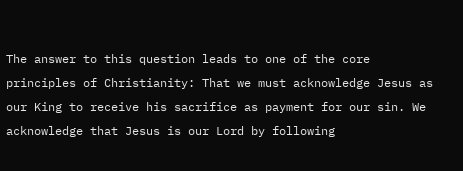The answer to this question leads to one of the core principles of Christianity: That we must acknowledge Jesus as our King to receive his sacrifice as payment for our sin. We acknowledge that Jesus is our Lord by following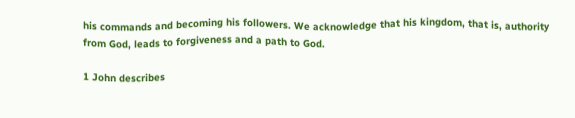his commands and becoming his followers. We acknowledge that his kingdom, that is, authority from God, leads to forgiveness and a path to God.

1 John describes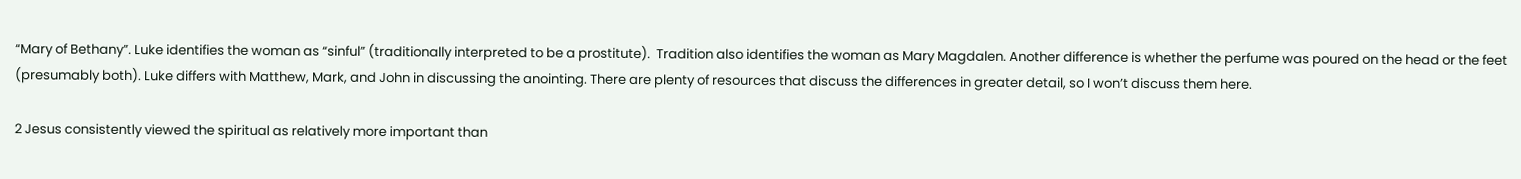“Mary of Bethany”. Luke identifies the woman as “sinful” (traditionally interpreted to be a prostitute).  Tradition also identifies the woman as Mary Magdalen. Another difference is whether the perfume was poured on the head or the feet (presumably both). Luke differs with Matthew, Mark, and John in discussing the anointing. There are plenty of resources that discuss the differences in greater detail, so I won’t discuss them here.

2 Jesus consistently viewed the spiritual as relatively more important than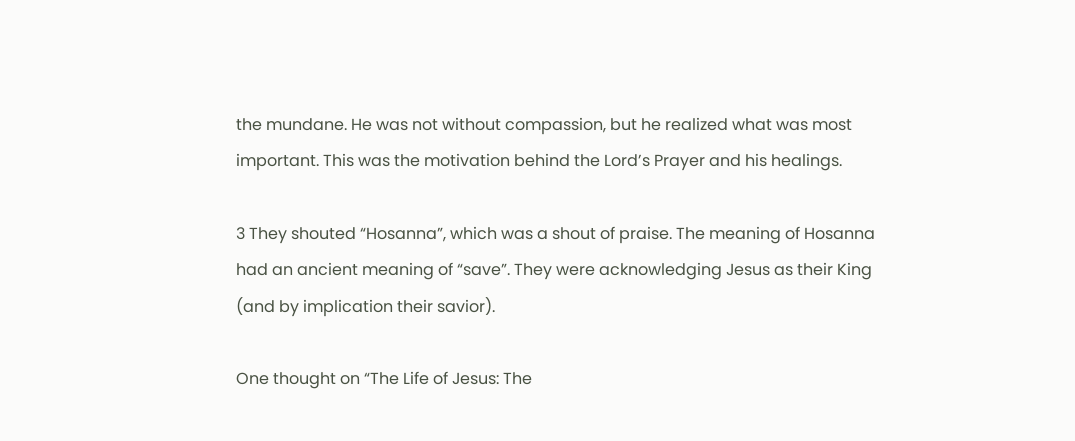the mundane. He was not without compassion, but he realized what was most important. This was the motivation behind the Lord’s Prayer and his healings.

3 They shouted “Hosanna”, which was a shout of praise. The meaning of Hosanna had an ancient meaning of “save”. They were acknowledging Jesus as their King (and by implication their savior).

One thought on “The Life of Jesus: The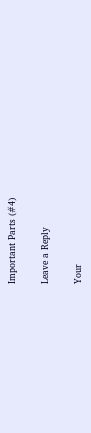Important Parts (#4)

Leave a Reply

Your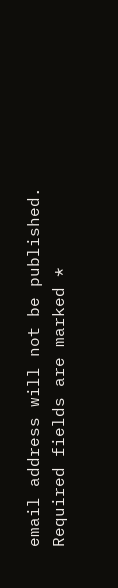email address will not be published. Required fields are marked *